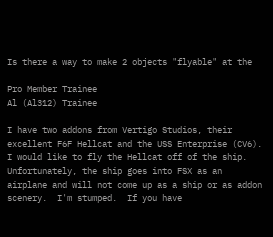Is there a way to make 2 objects "flyable" at the

Pro Member Trainee
Al (Al312) Trainee

I have two addons from Vertigo Studios, their excellent F6F Hellcat and the USS Enterprise (CV6).  I would like to fly the Hellcat off of the ship.  Unfortunately, the ship goes into FSX as an airplane and will not come up as a ship or as addon scenery.  I'm stumped.  If you have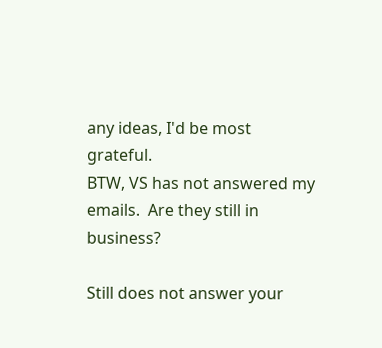any ideas, I'd be most grateful.
BTW, VS has not answered my emails.  Are they still in business?

Still does not answer your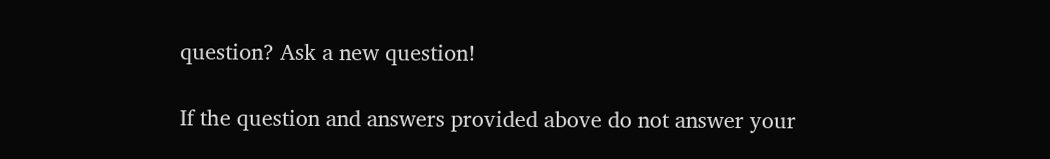question? Ask a new question!

If the question and answers provided above do not answer your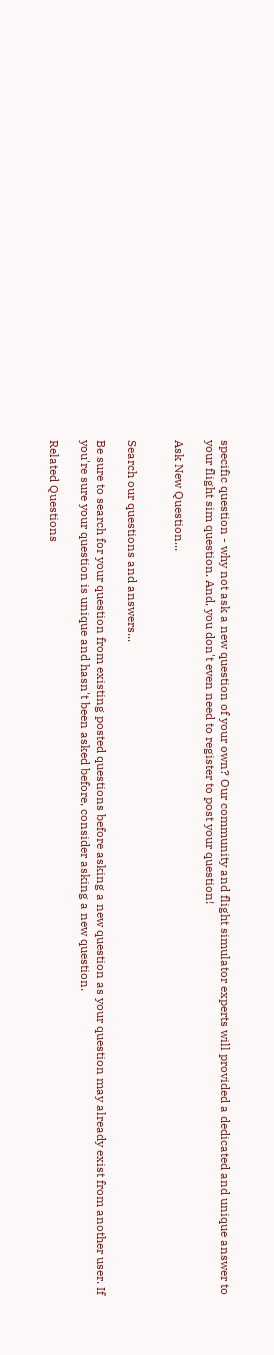specific question - why not ask a new question of your own? Our community and flight simulator experts will provided a dedicated and unique answer to your flight sim question. And, you don't even need to register to post your question!

Ask New Question...


Search our questions and answers...

Be sure to search for your question from existing posted questions before asking a new question as your question may already exist from another user. If you're sure your question is unique and hasn't been asked before, consider asking a new question.

Related Questions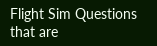Flight Sim Questions that are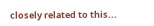closely related to this...